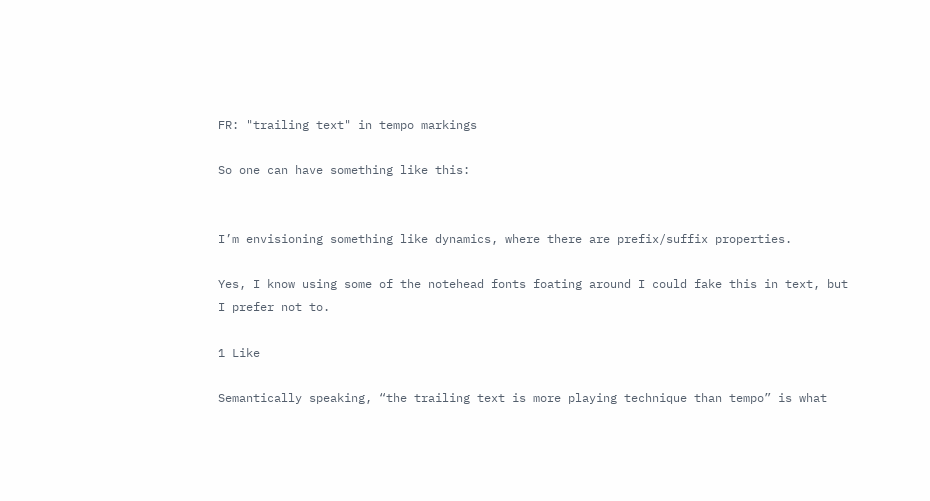FR: "trailing text" in tempo markings

So one can have something like this:


I’m envisioning something like dynamics, where there are prefix/suffix properties.

Yes, I know using some of the notehead fonts foating around I could fake this in text, but I prefer not to.

1 Like

Semantically speaking, “the trailing text is more playing technique than tempo” is what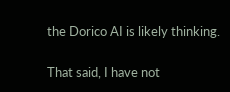the Dorico AI is likely thinking.

That said, I have not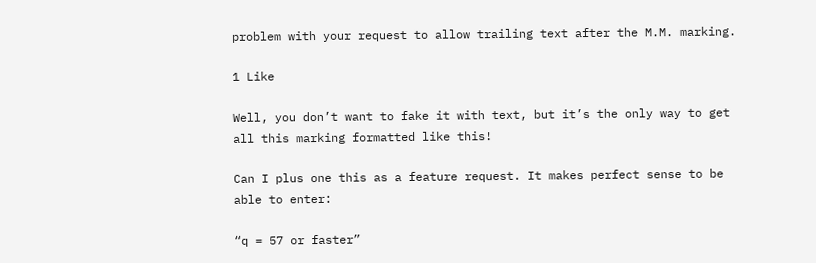problem with your request to allow trailing text after the M.M. marking.

1 Like

Well, you don’t want to fake it with text, but it’s the only way to get all this marking formatted like this!

Can I plus one this as a feature request. It makes perfect sense to be able to enter:

“q = 57 or faster”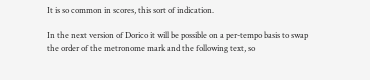It is so common in scores, this sort of indication.

In the next version of Dorico it will be possible on a per-tempo basis to swap the order of the metronome mark and the following text, so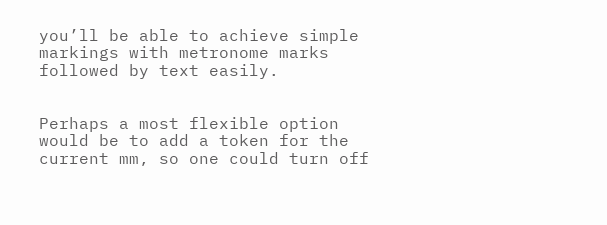you’ll be able to achieve simple markings with metronome marks followed by text easily.


Perhaps a most flexible option would be to add a token for the current mm, so one could turn off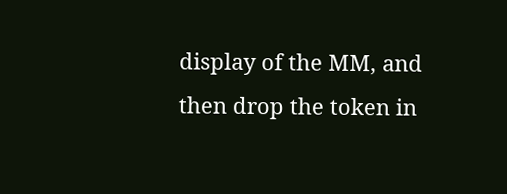display of the MM, and then drop the token in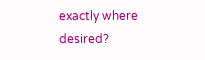exactly where desired?